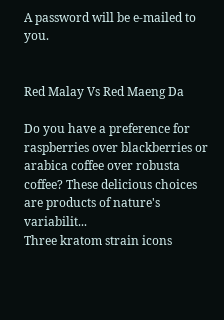A password will be e-mailed to you.


Red Malay Vs Red Maeng Da

Do you have a preference for raspberries over blackberries or arabica coffee over robusta coffee? These delicious choices are products of nature's variabilit...
Three kratom strain icons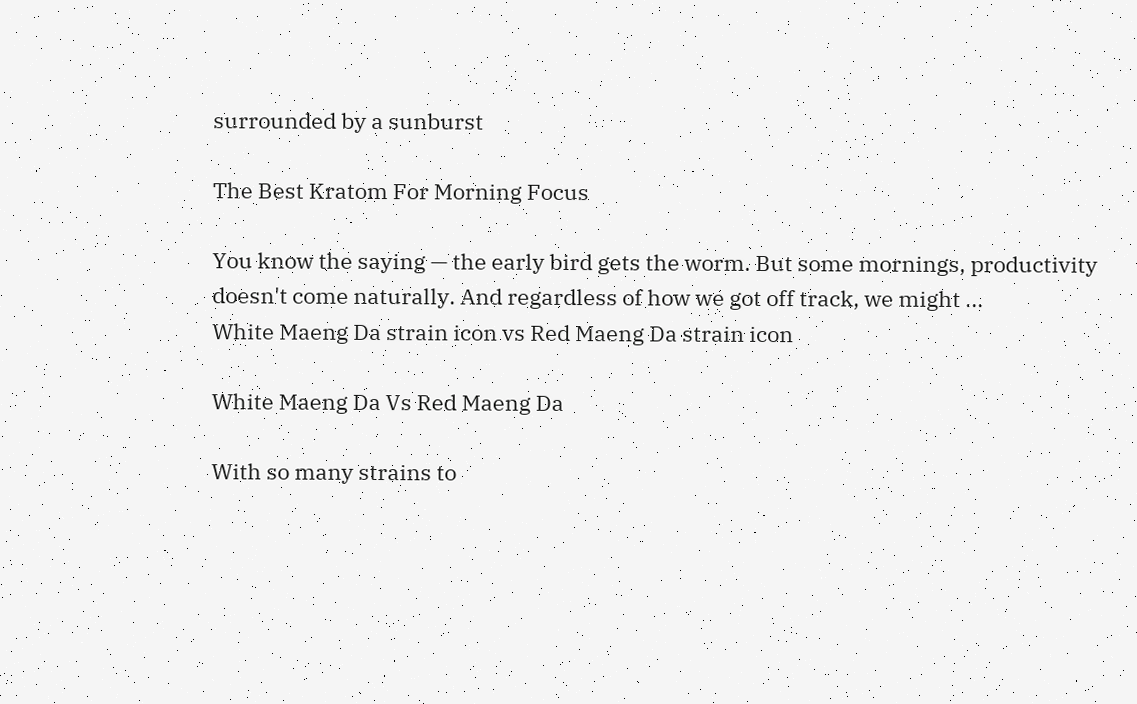surrounded by a sunburst

The Best Kratom For Morning Focus

You know the saying — the early bird gets the worm. But some mornings, productivity doesn't come naturally. And regardless of how we got off track, we might ...
White Maeng Da strain icon vs Red Maeng Da strain icon

White Maeng Da Vs Red Maeng Da

With so many strains to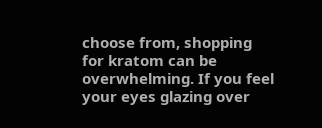choose from, shopping for kratom can be overwhelming. If you feel your eyes glazing over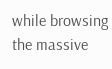while browsing the massive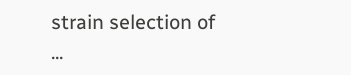strain selection of ...